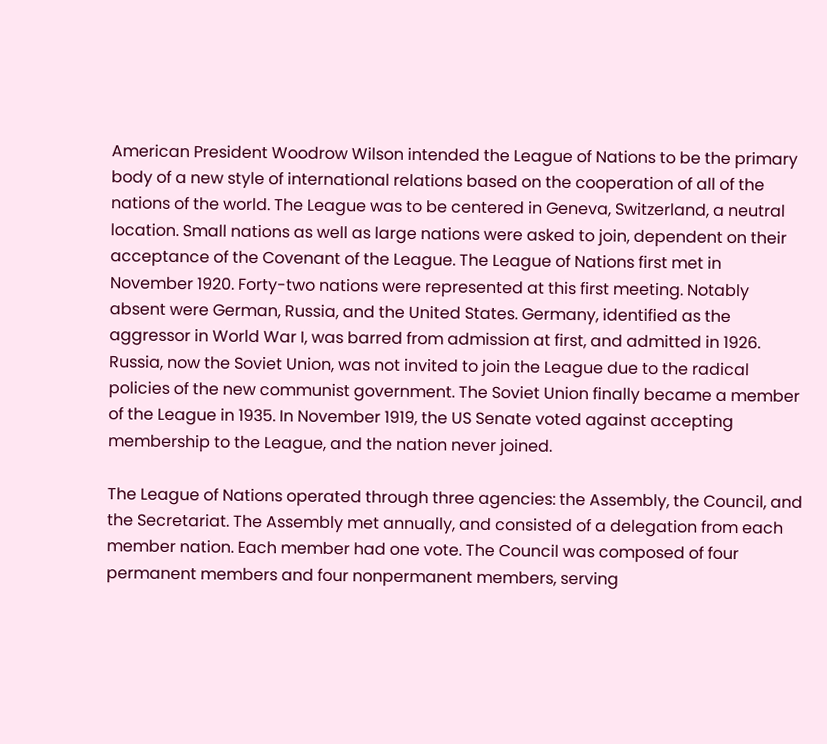American President Woodrow Wilson intended the League of Nations to be the primary body of a new style of international relations based on the cooperation of all of the nations of the world. The League was to be centered in Geneva, Switzerland, a neutral location. Small nations as well as large nations were asked to join, dependent on their acceptance of the Covenant of the League. The League of Nations first met in November 1920. Forty-two nations were represented at this first meeting. Notably absent were German, Russia, and the United States. Germany, identified as the aggressor in World War I, was barred from admission at first, and admitted in 1926. Russia, now the Soviet Union, was not invited to join the League due to the radical policies of the new communist government. The Soviet Union finally became a member of the League in 1935. In November 1919, the US Senate voted against accepting membership to the League, and the nation never joined.

The League of Nations operated through three agencies: the Assembly, the Council, and the Secretariat. The Assembly met annually, and consisted of a delegation from each member nation. Each member had one vote. The Council was composed of four permanent members and four nonpermanent members, serving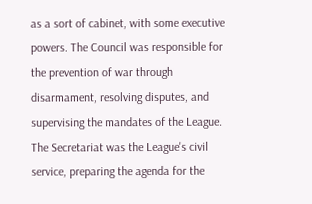as a sort of cabinet, with some executive powers. The Council was responsible for the prevention of war through disarmament, resolving disputes, and supervising the mandates of the League. The Secretariat was the League's civil service, preparing the agenda for the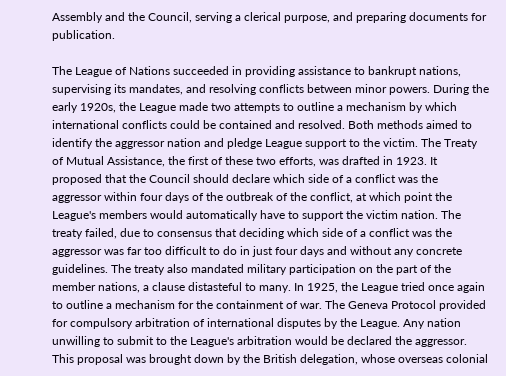Assembly and the Council, serving a clerical purpose, and preparing documents for publication.

The League of Nations succeeded in providing assistance to bankrupt nations, supervising its mandates, and resolving conflicts between minor powers. During the early 1920s, the League made two attempts to outline a mechanism by which international conflicts could be contained and resolved. Both methods aimed to identify the aggressor nation and pledge League support to the victim. The Treaty of Mutual Assistance, the first of these two efforts, was drafted in 1923. It proposed that the Council should declare which side of a conflict was the aggressor within four days of the outbreak of the conflict, at which point the League's members would automatically have to support the victim nation. The treaty failed, due to consensus that deciding which side of a conflict was the aggressor was far too difficult to do in just four days and without any concrete guidelines. The treaty also mandated military participation on the part of the member nations, a clause distasteful to many. In 1925, the League tried once again to outline a mechanism for the containment of war. The Geneva Protocol provided for compulsory arbitration of international disputes by the League. Any nation unwilling to submit to the League's arbitration would be declared the aggressor. This proposal was brought down by the British delegation, whose overseas colonial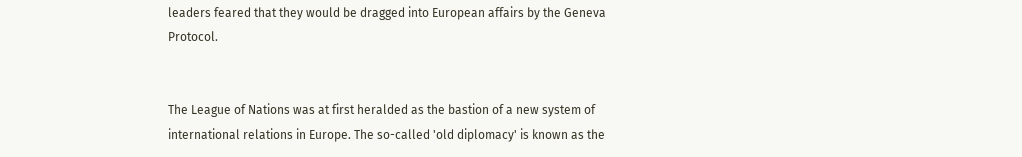leaders feared that they would be dragged into European affairs by the Geneva Protocol.


The League of Nations was at first heralded as the bastion of a new system of international relations in Europe. The so-called 'old diplomacy' is known as the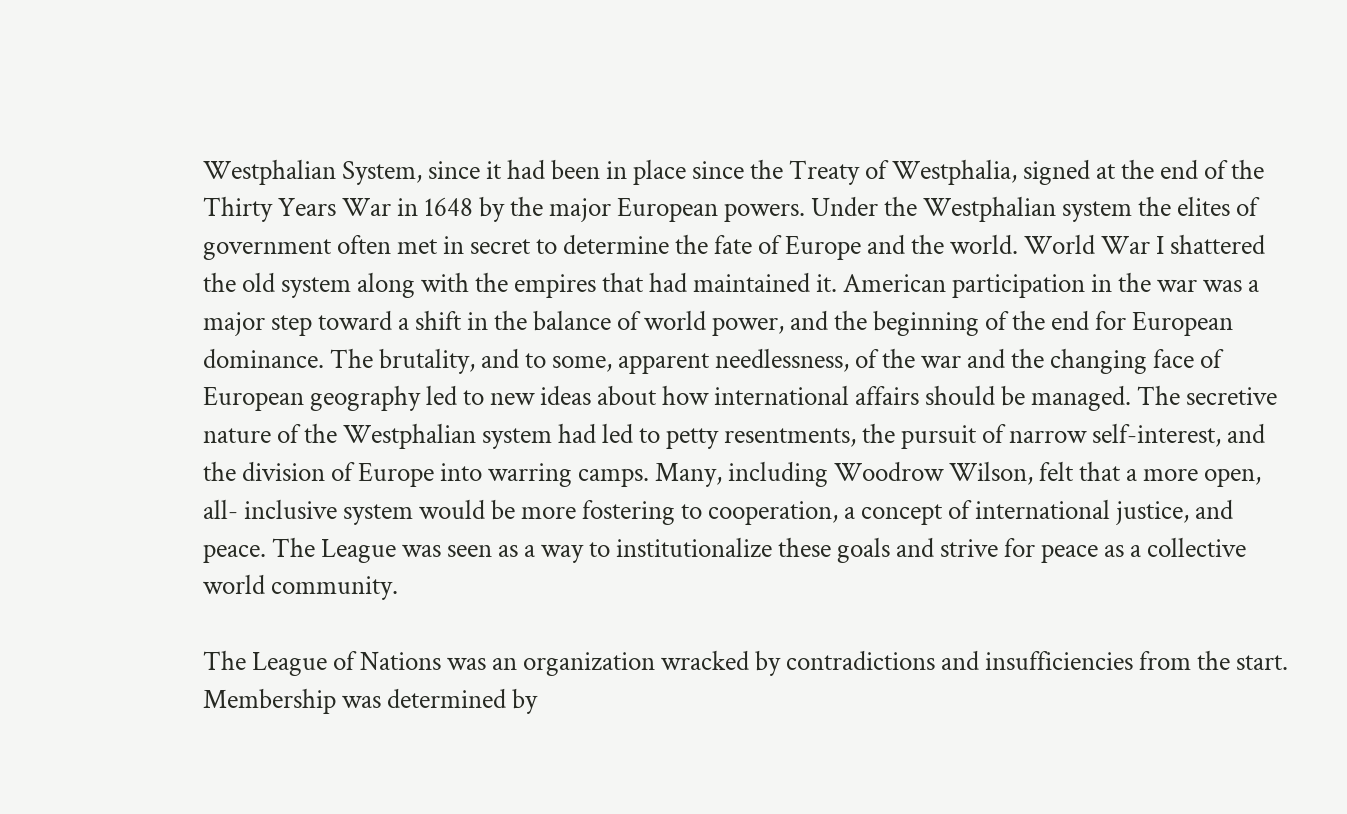Westphalian System, since it had been in place since the Treaty of Westphalia, signed at the end of the Thirty Years War in 1648 by the major European powers. Under the Westphalian system the elites of government often met in secret to determine the fate of Europe and the world. World War I shattered the old system along with the empires that had maintained it. American participation in the war was a major step toward a shift in the balance of world power, and the beginning of the end for European dominance. The brutality, and to some, apparent needlessness, of the war and the changing face of European geography led to new ideas about how international affairs should be managed. The secretive nature of the Westphalian system had led to petty resentments, the pursuit of narrow self-interest, and the division of Europe into warring camps. Many, including Woodrow Wilson, felt that a more open, all- inclusive system would be more fostering to cooperation, a concept of international justice, and peace. The League was seen as a way to institutionalize these goals and strive for peace as a collective world community.

The League of Nations was an organization wracked by contradictions and insufficiencies from the start. Membership was determined by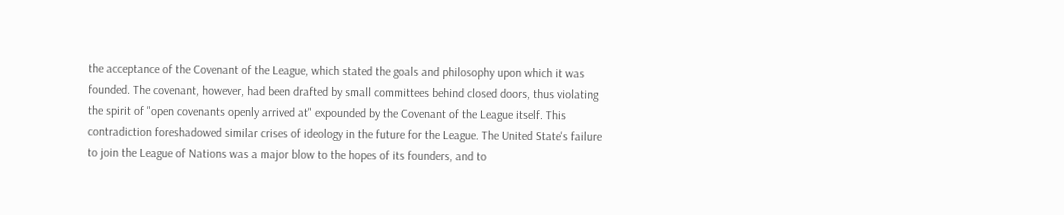the acceptance of the Covenant of the League, which stated the goals and philosophy upon which it was founded. The covenant, however, had been drafted by small committees behind closed doors, thus violating the spirit of "open covenants openly arrived at" expounded by the Covenant of the League itself. This contradiction foreshadowed similar crises of ideology in the future for the League. The United State's failure to join the League of Nations was a major blow to the hopes of its founders, and to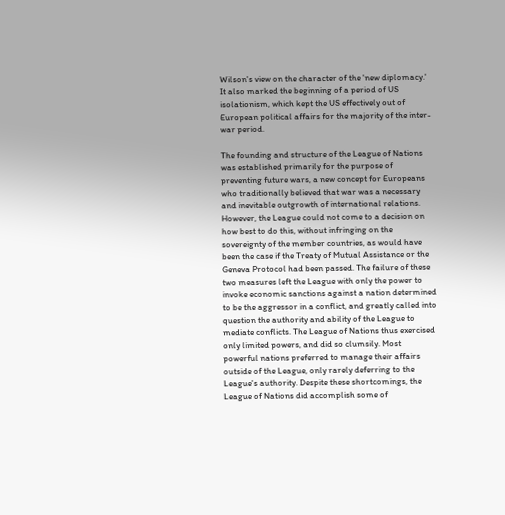Wilson's view on the character of the 'new diplomacy.' It also marked the beginning of a period of US isolationism, which kept the US effectively out of European political affairs for the majority of the inter-war period.

The founding and structure of the League of Nations was established primarily for the purpose of preventing future wars, a new concept for Europeans who traditionally believed that war was a necessary and inevitable outgrowth of international relations. However, the League could not come to a decision on how best to do this, without infringing on the sovereignty of the member countries, as would have been the case if the Treaty of Mutual Assistance or the Geneva Protocol had been passed. The failure of these two measures left the League with only the power to invoke economic sanctions against a nation determined to be the aggressor in a conflict, and greatly called into question the authority and ability of the League to mediate conflicts. The League of Nations thus exercised only limited powers, and did so clumsily. Most powerful nations preferred to manage their affairs outside of the League, only rarely deferring to the League's authority. Despite these shortcomings, the League of Nations did accomplish some of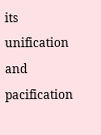its unification and pacification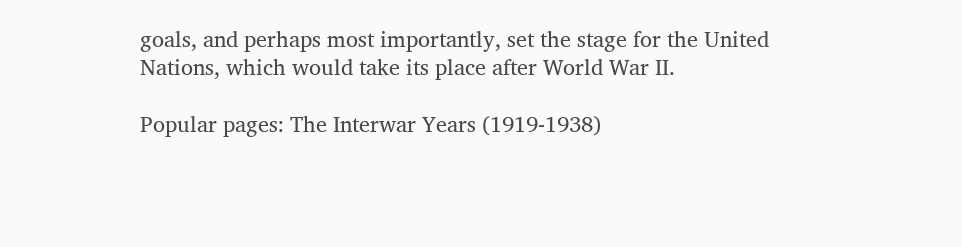goals, and perhaps most importantly, set the stage for the United Nations, which would take its place after World War II.

Popular pages: The Interwar Years (1919-1938)